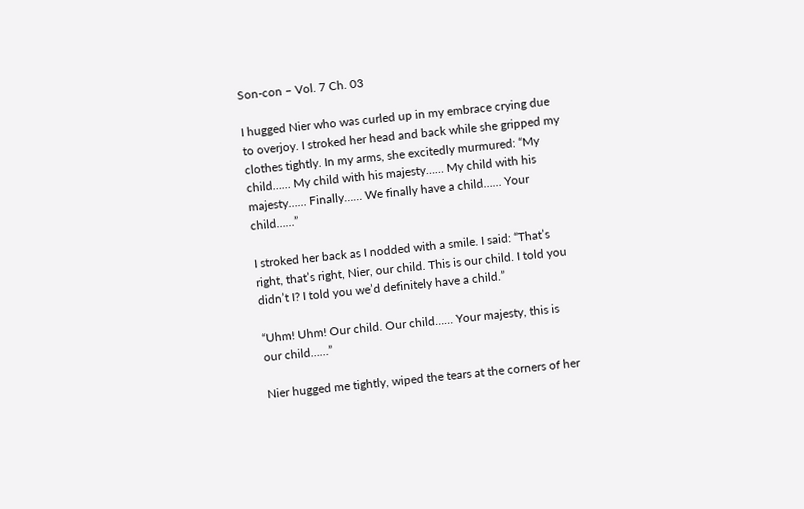Son-con – Vol. 7 Ch. 03

I hugged Nier who was curled up in my embrace crying due to overjoy. I stroked her head and back while she gripped my clothes tightly. In my arms, she excitedly murmured: “My child…… My child with his majesty…… My child with his majesty…… Finally…… We finally have a child…… Your child……”

I stroked her back as I nodded with a smile. I said: “That’s right, that’s right, Nier, our child. This is our child. I told you didn’t I? I told you we’d definitely have a child.”

“Uhm! Uhm! Our child. Our child…… Your majesty, this is our child……”

Nier hugged me tightly, wiped the tears at the corners of her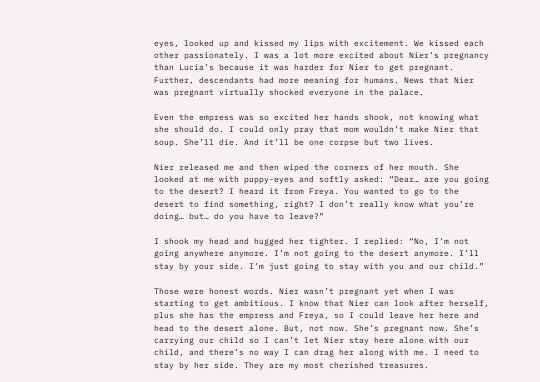eyes, looked up and kissed my lips with excitement. We kissed each other passionately. I was a lot more excited about Nier’s pregnancy than Lucia’s because it was harder for Nier to get pregnant. Further, descendants had more meaning for humans. News that Nier was pregnant virtually shocked everyone in the palace.

Even the empress was so excited her hands shook, not knowing what she should do. I could only pray that mom wouldn’t make Nier that soup. She’ll die. And it’ll be one corpse but two lives.

Nier released me and then wiped the corners of her mouth. She looked at me with puppy-eyes and softly asked: “Dear… are you going to the desert? I heard it from Freya. You wanted to go to the desert to find something, right? I don’t really know what you’re doing… but… do you have to leave?”

I shook my head and hugged her tighter. I replied: “No, I’m not going anywhere anymore. I’m not going to the desert anymore. I’ll stay by your side. I’m just going to stay with you and our child.”

Those were honest words. Nier wasn’t pregnant yet when I was starting to get ambitious. I know that Nier can look after herself, plus she has the empress and Freya, so I could leave her here and head to the desert alone. But, not now. She’s pregnant now. She’s carrying our child so I can’t let Nier stay here alone with our child, and there’s no way I can drag her along with me. I need to stay by her side. They are my most cherished treasures.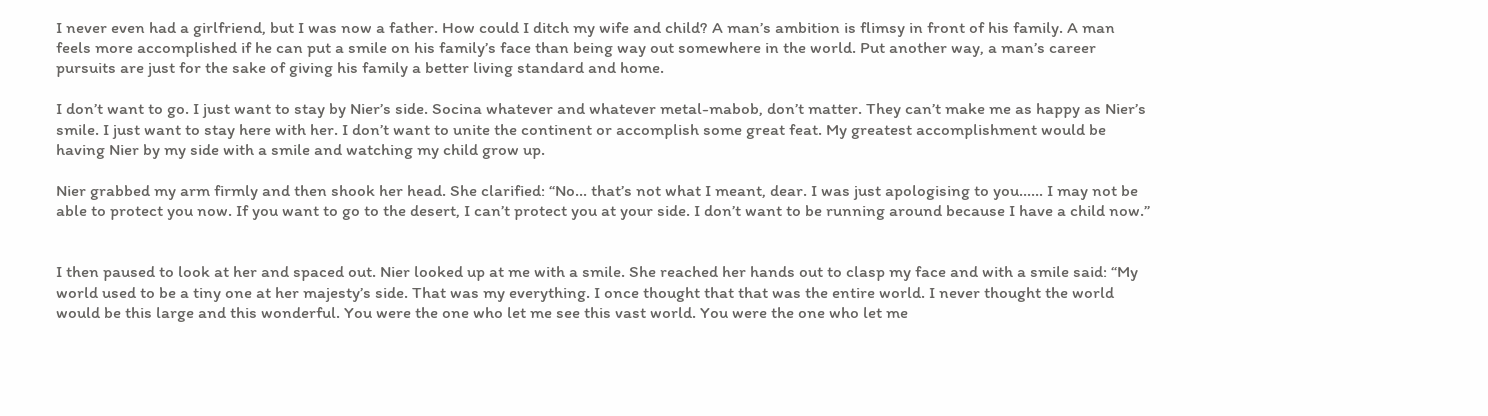I never even had a girlfriend, but I was now a father. How could I ditch my wife and child? A man’s ambition is flimsy in front of his family. A man feels more accomplished if he can put a smile on his family’s face than being way out somewhere in the world. Put another way, a man’s career pursuits are just for the sake of giving his family a better living standard and home.

I don’t want to go. I just want to stay by Nier’s side. Socina whatever and whatever metal-mabob, don’t matter. They can’t make me as happy as Nier’s smile. I just want to stay here with her. I don’t want to unite the continent or accomplish some great feat. My greatest accomplishment would be having Nier by my side with a smile and watching my child grow up.

Nier grabbed my arm firmly and then shook her head. She clarified: “No… that’s not what I meant, dear. I was just apologising to you…… I may not be able to protect you now. If you want to go to the desert, I can’t protect you at your side. I don’t want to be running around because I have a child now.”


I then paused to look at her and spaced out. Nier looked up at me with a smile. She reached her hands out to clasp my face and with a smile said: “My world used to be a tiny one at her majesty’s side. That was my everything. I once thought that that was the entire world. I never thought the world would be this large and this wonderful. You were the one who let me see this vast world. You were the one who let me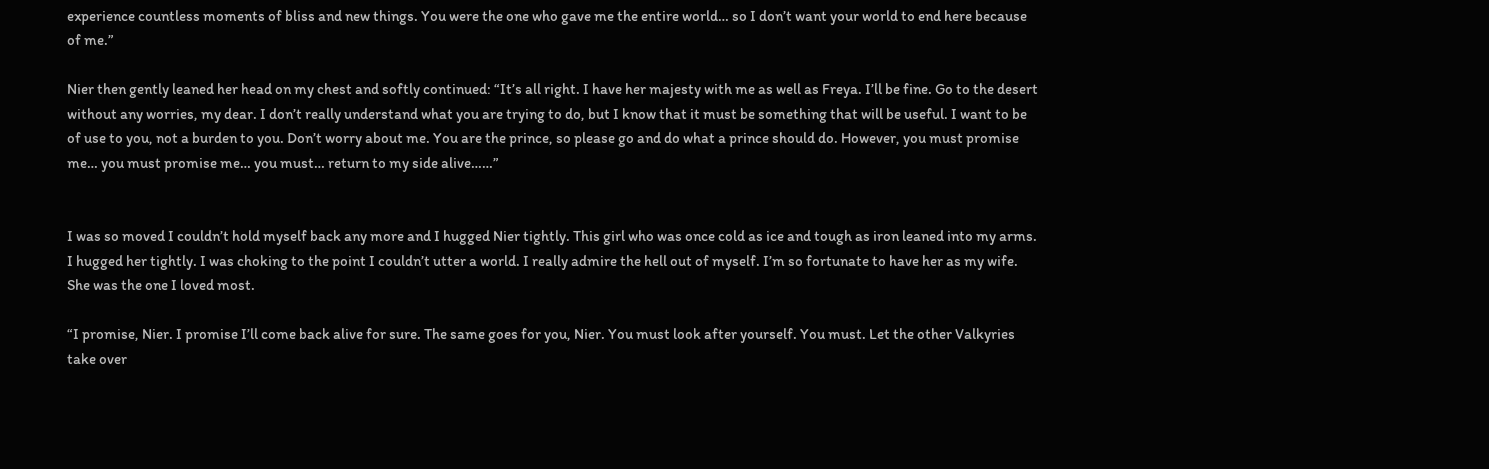experience countless moments of bliss and new things. You were the one who gave me the entire world… so I don’t want your world to end here because of me.”

Nier then gently leaned her head on my chest and softly continued: “It’s all right. I have her majesty with me as well as Freya. I’ll be fine. Go to the desert without any worries, my dear. I don’t really understand what you are trying to do, but I know that it must be something that will be useful. I want to be of use to you, not a burden to you. Don’t worry about me. You are the prince, so please go and do what a prince should do. However, you must promise me… you must promise me… you must… return to my side alive……”


I was so moved I couldn’t hold myself back any more and I hugged Nier tightly. This girl who was once cold as ice and tough as iron leaned into my arms. I hugged her tightly. I was choking to the point I couldn’t utter a world. I really admire the hell out of myself. I’m so fortunate to have her as my wife. She was the one I loved most.

“I promise, Nier. I promise I’ll come back alive for sure. The same goes for you, Nier. You must look after yourself. You must. Let the other Valkyries take over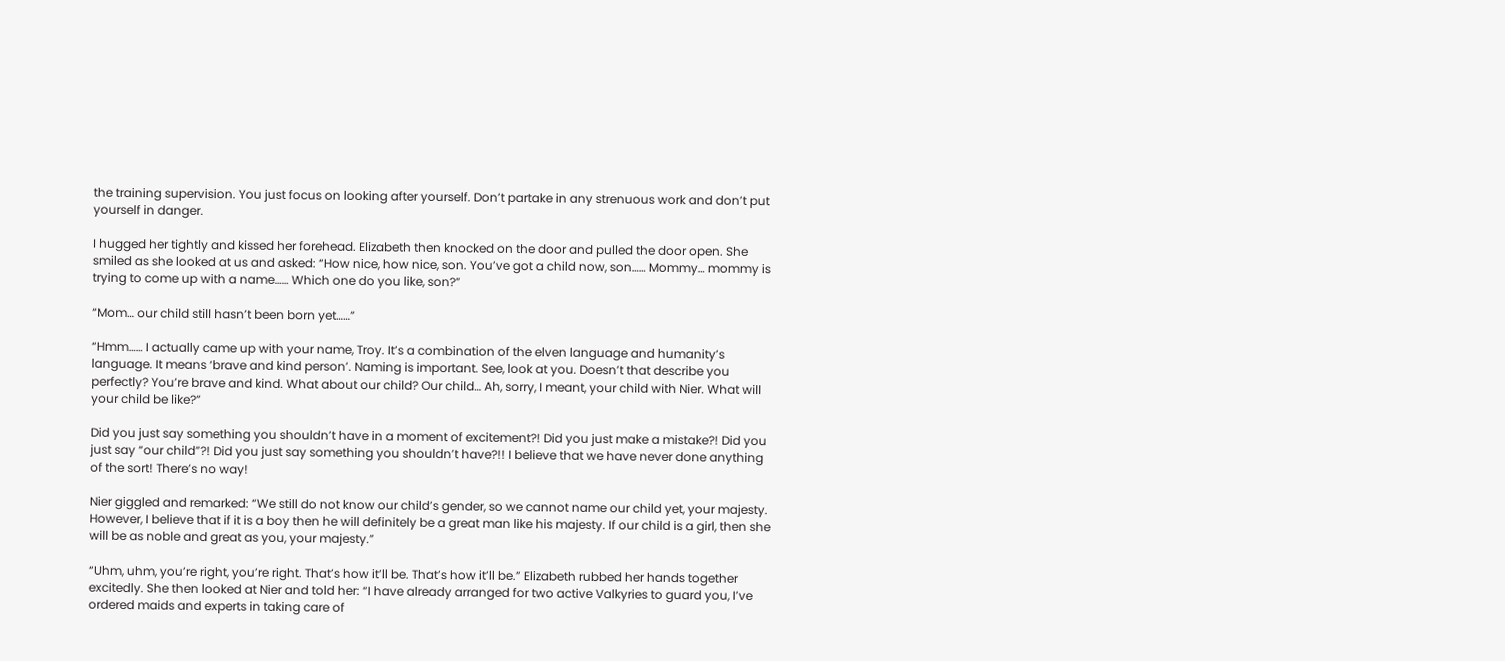the training supervision. You just focus on looking after yourself. Don’t partake in any strenuous work and don’t put yourself in danger.

I hugged her tightly and kissed her forehead. Elizabeth then knocked on the door and pulled the door open. She smiled as she looked at us and asked: “How nice, how nice, son. You’ve got a child now, son…… Mommy… mommy is trying to come up with a name…… Which one do you like, son?”

“Mom… our child still hasn’t been born yet……”

“Hmm…… I actually came up with your name, Troy. It’s a combination of the elven language and humanity’s language. It means ‘brave and kind person’. Naming is important. See, look at you. Doesn’t that describe you perfectly? You’re brave and kind. What about our child? Our child… Ah, sorry, I meant, your child with Nier. What will your child be like?”

Did you just say something you shouldn’t have in a moment of excitement?! Did you just make a mistake?! Did you just say “our child”?! Did you just say something you shouldn’t have?!! I believe that we have never done anything of the sort! There’s no way!

Nier giggled and remarked: “We still do not know our child’s gender, so we cannot name our child yet, your majesty. However, I believe that if it is a boy then he will definitely be a great man like his majesty. If our child is a girl, then she will be as noble and great as you, your majesty.”

“Uhm, uhm, you’re right, you’re right. That’s how it’ll be. That’s how it’ll be.” Elizabeth rubbed her hands together excitedly. She then looked at Nier and told her: “I have already arranged for two active Valkyries to guard you, I’ve ordered maids and experts in taking care of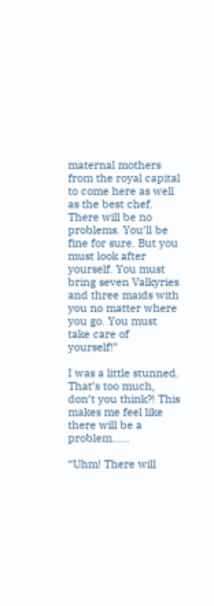maternal mothers from the royal capital to come here as well as the best chef. There will be no problems. You’ll be fine for sure. But you must look after yourself. You must bring seven Valkyries and three maids with you no matter where you go. You must take care of yourself!”

I was a little stunned. That’s too much, don’t you think?! This makes me feel like there will be a problem……

“Uhm! There will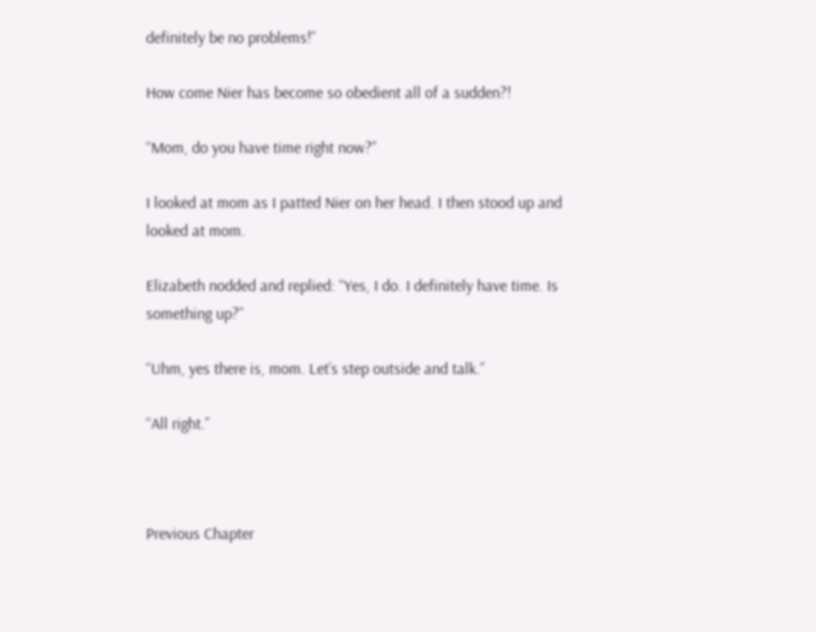definitely be no problems!”

How come Nier has become so obedient all of a sudden?!

“Mom, do you have time right now?”

I looked at mom as I patted Nier on her head. I then stood up and looked at mom.

Elizabeth nodded and replied: “Yes, I do. I definitely have time. Is something up?”

“Uhm, yes there is, mom. Let’s step outside and talk.”

“All right.”



Previous Chapter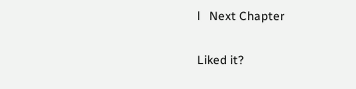l   Next Chapter

Liked it?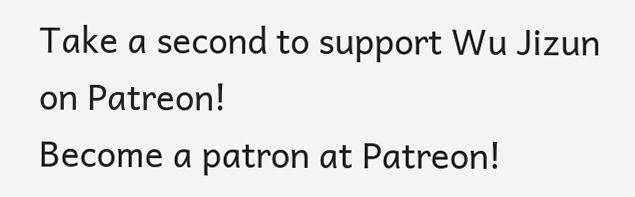Take a second to support Wu Jizun on Patreon!
Become a patron at Patreon!